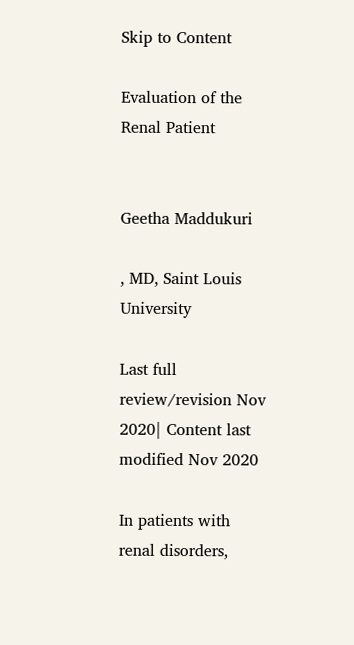Skip to Content

Evaluation of the Renal Patient


Geetha Maddukuri

, MD, Saint Louis University

Last full review/revision Nov 2020| Content last modified Nov 2020

In patients with renal disorders,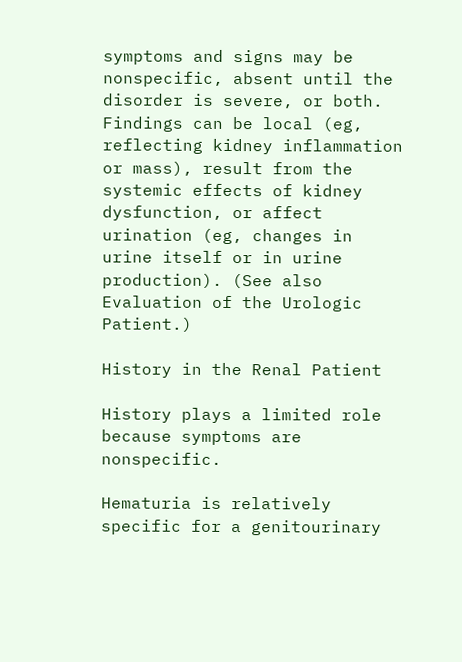symptoms and signs may be nonspecific, absent until the disorder is severe, or both. Findings can be local (eg, reflecting kidney inflammation or mass), result from the systemic effects of kidney dysfunction, or affect urination (eg, changes in urine itself or in urine production). (See also Evaluation of the Urologic Patient.)

History in the Renal Patient

History plays a limited role because symptoms are nonspecific.

Hematuria is relatively specific for a genitourinary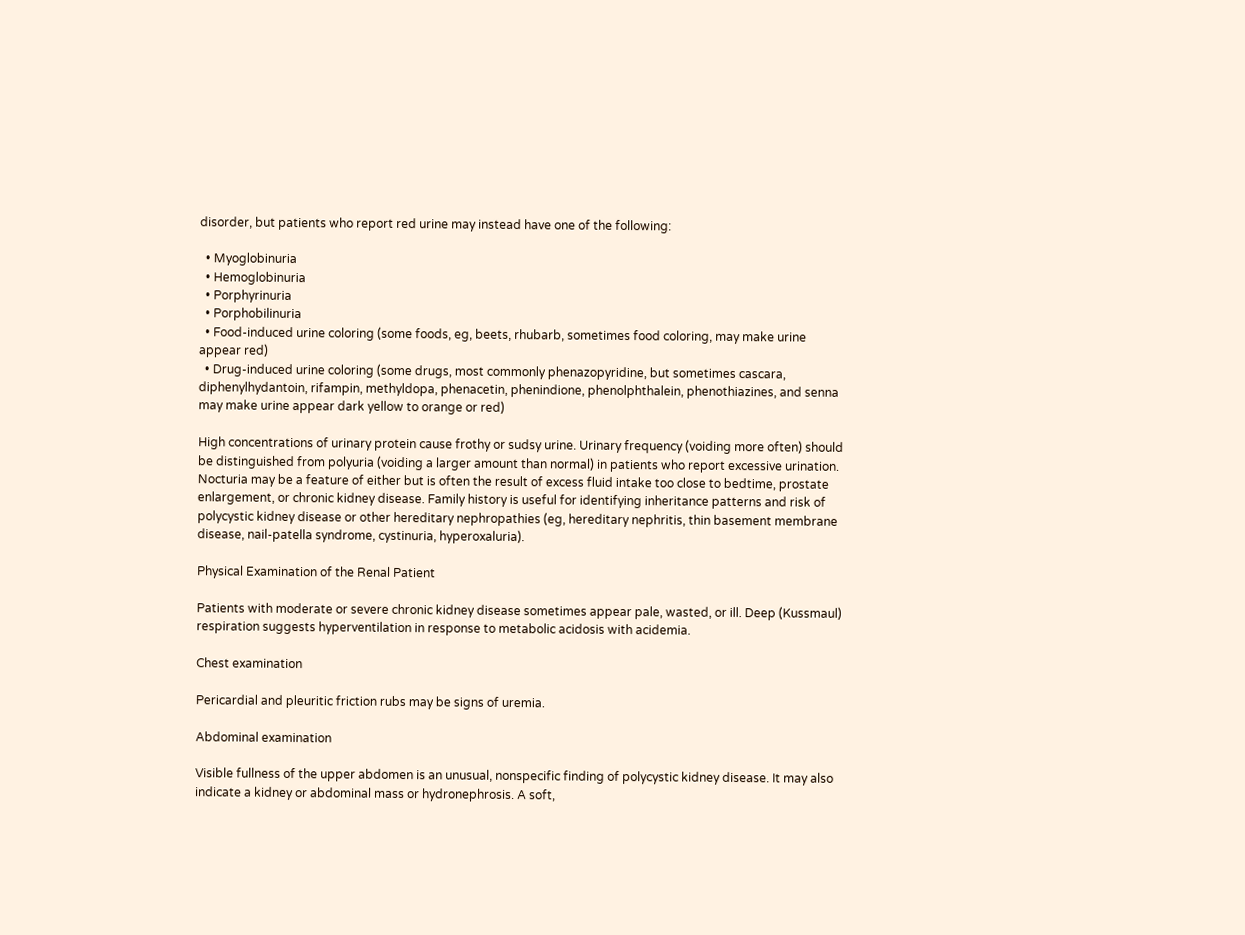disorder, but patients who report red urine may instead have one of the following:

  • Myoglobinuria
  • Hemoglobinuria
  • Porphyrinuria
  • Porphobilinuria
  • Food-induced urine coloring (some foods, eg, beets, rhubarb, sometimes food coloring, may make urine appear red)
  • Drug-induced urine coloring (some drugs, most commonly phenazopyridine, but sometimes cascara, diphenylhydantoin, rifampin, methyldopa, phenacetin, phenindione, phenolphthalein, phenothiazines, and senna may make urine appear dark yellow to orange or red)

High concentrations of urinary protein cause frothy or sudsy urine. Urinary frequency (voiding more often) should be distinguished from polyuria (voiding a larger amount than normal) in patients who report excessive urination. Nocturia may be a feature of either but is often the result of excess fluid intake too close to bedtime, prostate enlargement, or chronic kidney disease. Family history is useful for identifying inheritance patterns and risk of polycystic kidney disease or other hereditary nephropathies (eg, hereditary nephritis, thin basement membrane disease, nail-patella syndrome, cystinuria, hyperoxaluria).

Physical Examination of the Renal Patient

Patients with moderate or severe chronic kidney disease sometimes appear pale, wasted, or ill. Deep (Kussmaul) respiration suggests hyperventilation in response to metabolic acidosis with acidemia.

Chest examination

Pericardial and pleuritic friction rubs may be signs of uremia.

Abdominal examination

Visible fullness of the upper abdomen is an unusual, nonspecific finding of polycystic kidney disease. It may also indicate a kidney or abdominal mass or hydronephrosis. A soft,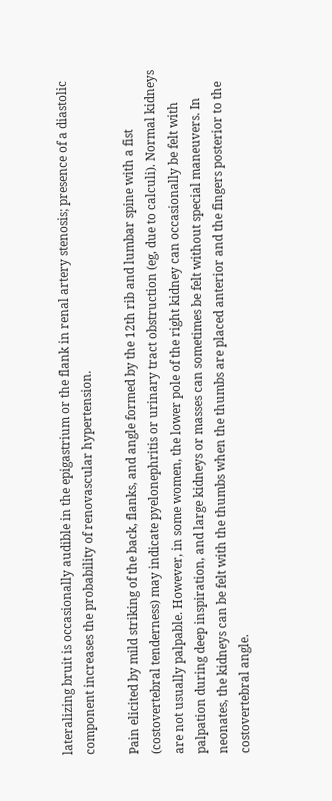lateralizing bruit is occasionally audible in the epigastrium or the flank in renal artery stenosis; presence of a diastolic component increases the probability of renovascular hypertension.

Pain elicited by mild striking of the back, flanks, and angle formed by the 12th rib and lumbar spine with a fist (costovertebral tenderness) may indicate pyelonephritis or urinary tract obstruction (eg, due to calculi). Normal kidneys are not usually palpable. However, in some women, the lower pole of the right kidney can occasionally be felt with palpation during deep inspiration, and large kidneys or masses can sometimes be felt without special maneuvers. In neonates, the kidneys can be felt with the thumbs when the thumbs are placed anterior and the fingers posterior to the costovertebral angle.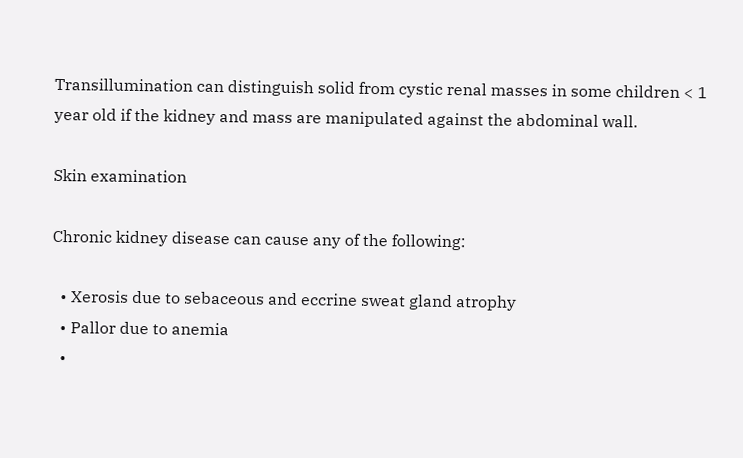Transillumination can distinguish solid from cystic renal masses in some children < 1 year old if the kidney and mass are manipulated against the abdominal wall.

Skin examination

Chronic kidney disease can cause any of the following:

  • Xerosis due to sebaceous and eccrine sweat gland atrophy
  • Pallor due to anemia
  •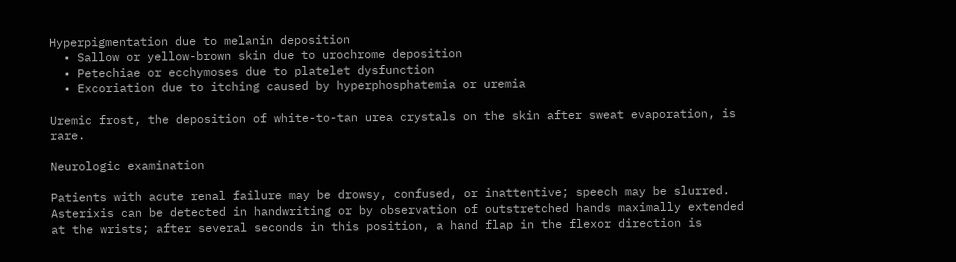Hyperpigmentation due to melanin deposition
  • Sallow or yellow-brown skin due to urochrome deposition
  • Petechiae or ecchymoses due to platelet dysfunction
  • Excoriation due to itching caused by hyperphosphatemia or uremia

Uremic frost, the deposition of white-to-tan urea crystals on the skin after sweat evaporation, is rare.

Neurologic examination

Patients with acute renal failure may be drowsy, confused, or inattentive; speech may be slurred. Asterixis can be detected in handwriting or by observation of outstretched hands maximally extended at the wrists; after several seconds in this position, a hand flap in the flexor direction is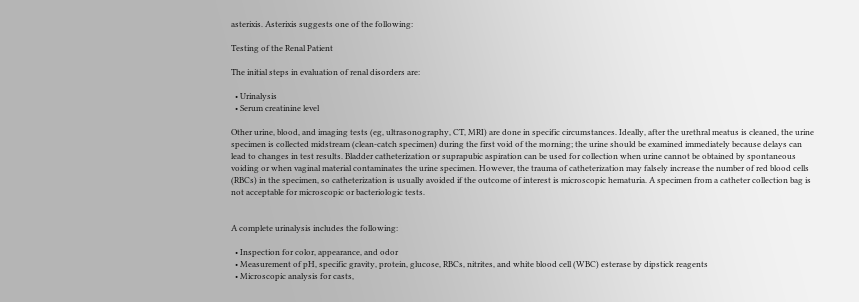asterixis. Asterixis suggests one of the following:

Testing of the Renal Patient

The initial steps in evaluation of renal disorders are:

  • Urinalysis
  • Serum creatinine level

Other urine, blood, and imaging tests (eg, ultrasonography, CT, MRI) are done in specific circumstances. Ideally, after the urethral meatus is cleaned, the urine specimen is collected midstream (clean-catch specimen) during the first void of the morning; the urine should be examined immediately because delays can lead to changes in test results. Bladder catheterization or suprapubic aspiration can be used for collection when urine cannot be obtained by spontaneous voiding or when vaginal material contaminates the urine specimen. However, the trauma of catheterization may falsely increase the number of red blood cells (RBCs) in the specimen, so catheterization is usually avoided if the outcome of interest is microscopic hematuria. A specimen from a catheter collection bag is not acceptable for microscopic or bacteriologic tests.


A complete urinalysis includes the following:

  • Inspection for color, appearance, and odor
  • Measurement of pH, specific gravity, protein, glucose, RBCs, nitrites, and white blood cell (WBC) esterase by dipstick reagents
  • Microscopic analysis for casts,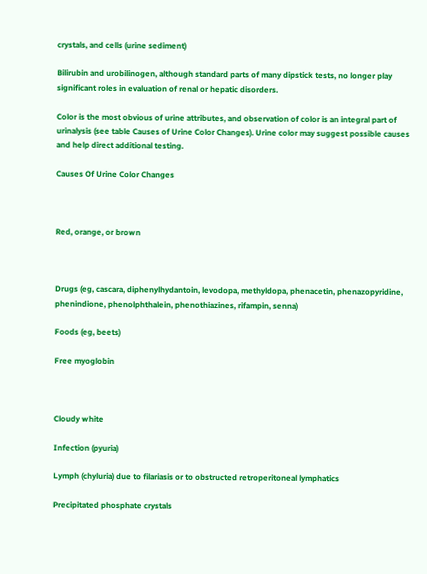crystals, and cells (urine sediment)

Bilirubin and urobilinogen, although standard parts of many dipstick tests, no longer play significant roles in evaluation of renal or hepatic disorders.

Color is the most obvious of urine attributes, and observation of color is an integral part of urinalysis (see table Causes of Urine Color Changes). Urine color may suggest possible causes and help direct additional testing.

Causes Of Urine Color Changes



Red, orange, or brown



Drugs (eg, cascara, diphenylhydantoin, levodopa, methyldopa, phenacetin, phenazopyridine, phenindione, phenolphthalein, phenothiazines, rifampin, senna)

Foods (eg, beets)

Free myoglobin



Cloudy white

Infection (pyuria)

Lymph (chyluria) due to filariasis or to obstructed retroperitoneal lymphatics

Precipitated phosphate crystals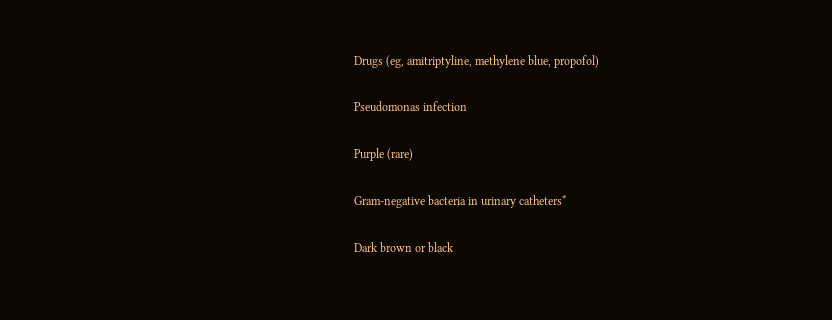Drugs (eg, amitriptyline, methylene blue, propofol)

Pseudomonas infection

Purple (rare)

Gram-negative bacteria in urinary catheters*

Dark brown or black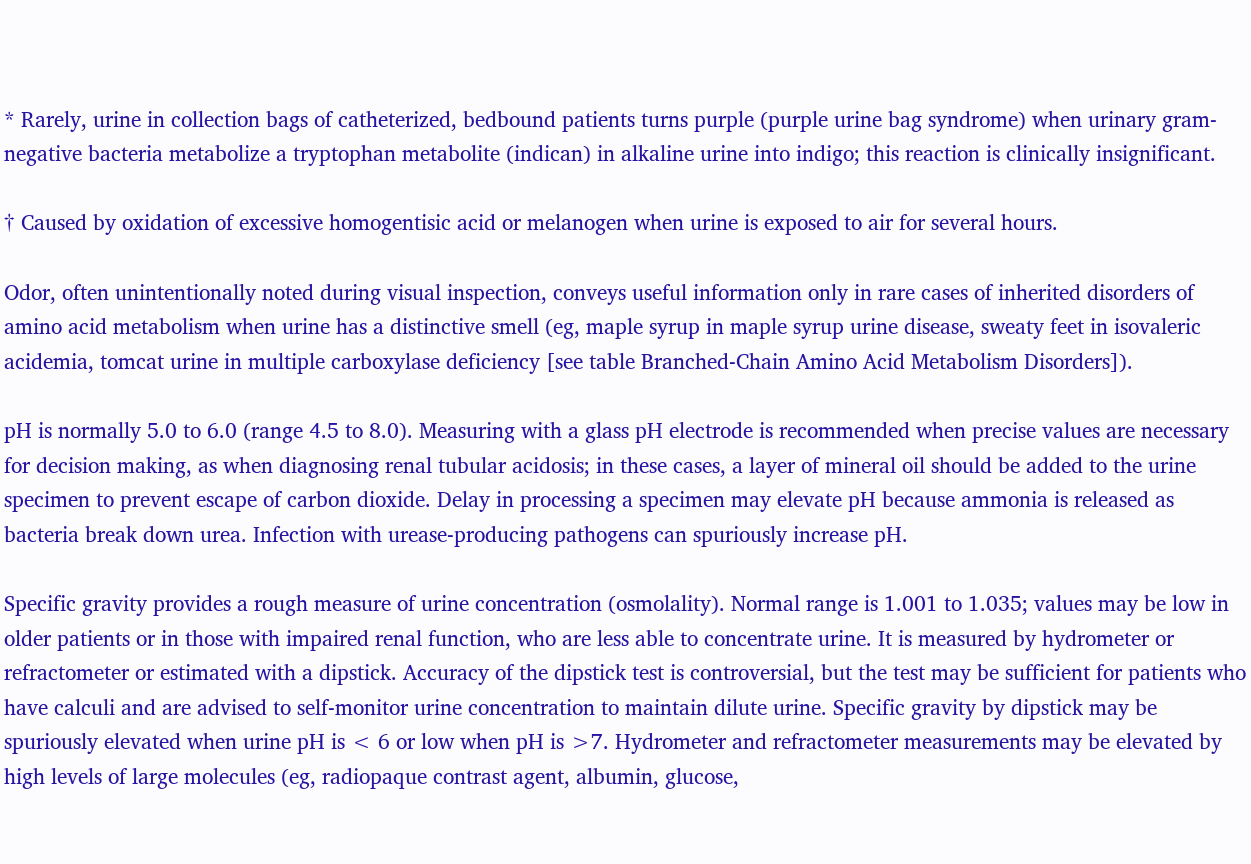* Rarely, urine in collection bags of catheterized, bedbound patients turns purple (purple urine bag syndrome) when urinary gram-negative bacteria metabolize a tryptophan metabolite (indican) in alkaline urine into indigo; this reaction is clinically insignificant.

† Caused by oxidation of excessive homogentisic acid or melanogen when urine is exposed to air for several hours.

Odor, often unintentionally noted during visual inspection, conveys useful information only in rare cases of inherited disorders of amino acid metabolism when urine has a distinctive smell (eg, maple syrup in maple syrup urine disease, sweaty feet in isovaleric acidemia, tomcat urine in multiple carboxylase deficiency [see table Branched-Chain Amino Acid Metabolism Disorders]).

pH is normally 5.0 to 6.0 (range 4.5 to 8.0). Measuring with a glass pH electrode is recommended when precise values are necessary for decision making, as when diagnosing renal tubular acidosis; in these cases, a layer of mineral oil should be added to the urine specimen to prevent escape of carbon dioxide. Delay in processing a specimen may elevate pH because ammonia is released as bacteria break down urea. Infection with urease-producing pathogens can spuriously increase pH.

Specific gravity provides a rough measure of urine concentration (osmolality). Normal range is 1.001 to 1.035; values may be low in older patients or in those with impaired renal function, who are less able to concentrate urine. It is measured by hydrometer or refractometer or estimated with a dipstick. Accuracy of the dipstick test is controversial, but the test may be sufficient for patients who have calculi and are advised to self-monitor urine concentration to maintain dilute urine. Specific gravity by dipstick may be spuriously elevated when urine pH is < 6 or low when pH is >7. Hydrometer and refractometer measurements may be elevated by high levels of large molecules (eg, radiopaque contrast agent, albumin, glucose,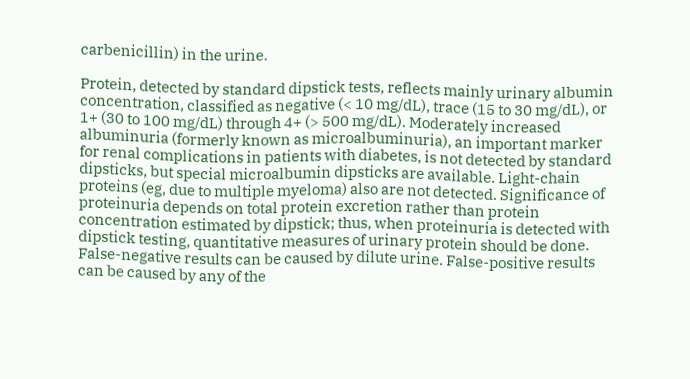carbenicillin) in the urine.

Protein, detected by standard dipstick tests, reflects mainly urinary albumin concentration, classified as negative (< 10 mg/dL), trace (15 to 30 mg/dL), or 1+ (30 to 100 mg/dL) through 4+ (> 500 mg/dL). Moderately increased albuminuria (formerly known as microalbuminuria), an important marker for renal complications in patients with diabetes, is not detected by standard dipsticks, but special microalbumin dipsticks are available. Light-chain proteins (eg, due to multiple myeloma) also are not detected. Significance of proteinuria depends on total protein excretion rather than protein concentration estimated by dipstick; thus, when proteinuria is detected with dipstick testing, quantitative measures of urinary protein should be done. False-negative results can be caused by dilute urine. False-positive results can be caused by any of the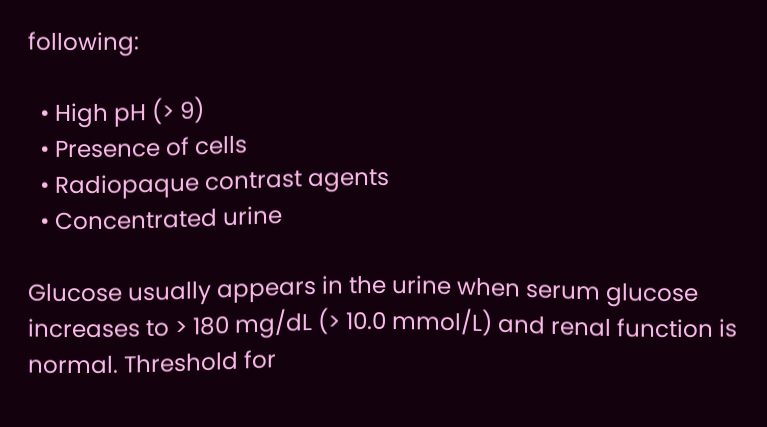following:

  • High pH (> 9)
  • Presence of cells
  • Radiopaque contrast agents
  • Concentrated urine

Glucose usually appears in the urine when serum glucose increases to > 180 mg/dL (> 10.0 mmol/L) and renal function is normal. Threshold for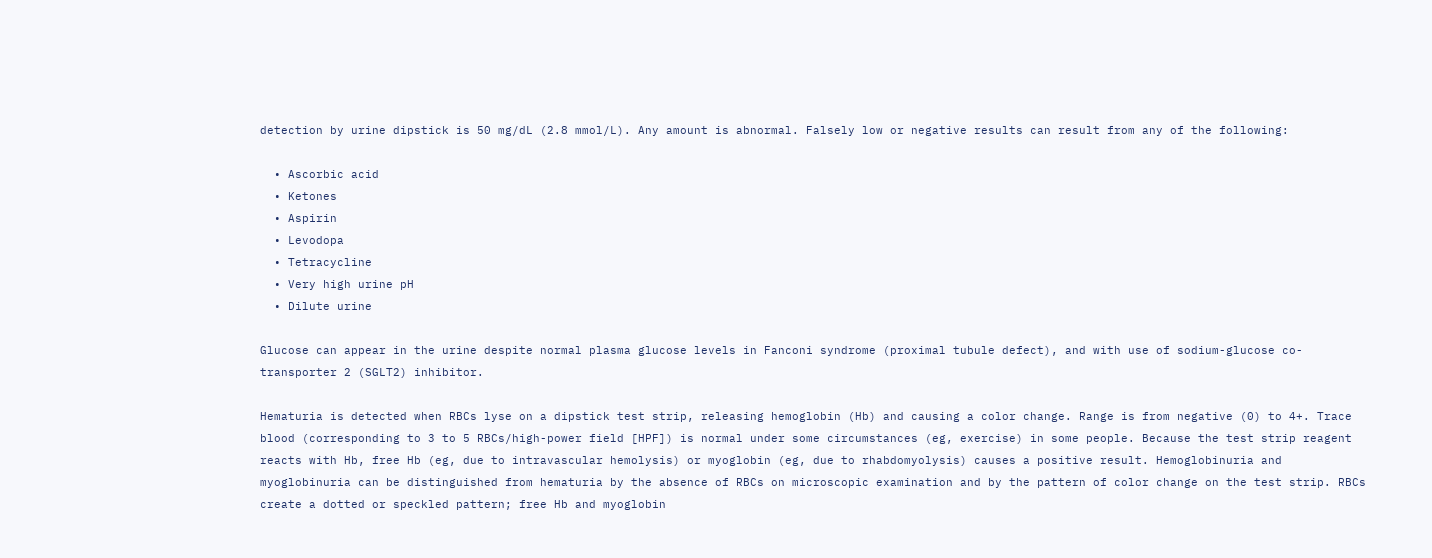detection by urine dipstick is 50 mg/dL (2.8 mmol/L). Any amount is abnormal. Falsely low or negative results can result from any of the following:

  • Ascorbic acid
  • Ketones
  • Aspirin
  • Levodopa
  • Tetracycline
  • Very high urine pH
  • Dilute urine

Glucose can appear in the urine despite normal plasma glucose levels in Fanconi syndrome (proximal tubule defect), and with use of sodium-glucose co-transporter 2 (SGLT2) inhibitor.

Hematuria is detected when RBCs lyse on a dipstick test strip, releasing hemoglobin (Hb) and causing a color change. Range is from negative (0) to 4+. Trace blood (corresponding to 3 to 5 RBCs/high-power field [HPF]) is normal under some circumstances (eg, exercise) in some people. Because the test strip reagent reacts with Hb, free Hb (eg, due to intravascular hemolysis) or myoglobin (eg, due to rhabdomyolysis) causes a positive result. Hemoglobinuria and myoglobinuria can be distinguished from hematuria by the absence of RBCs on microscopic examination and by the pattern of color change on the test strip. RBCs create a dotted or speckled pattern; free Hb and myoglobin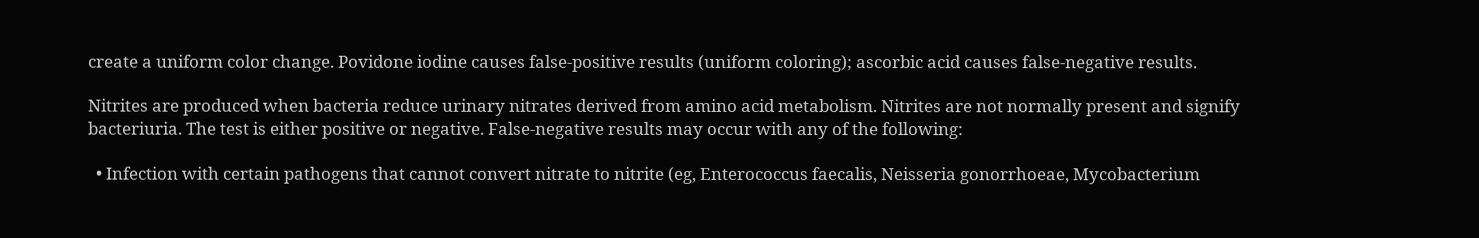create a uniform color change. Povidone iodine causes false-positive results (uniform coloring); ascorbic acid causes false-negative results.

Nitrites are produced when bacteria reduce urinary nitrates derived from amino acid metabolism. Nitrites are not normally present and signify bacteriuria. The test is either positive or negative. False-negative results may occur with any of the following:

  • Infection with certain pathogens that cannot convert nitrate to nitrite (eg, Enterococcus faecalis, Neisseria gonorrhoeae, Mycobacterium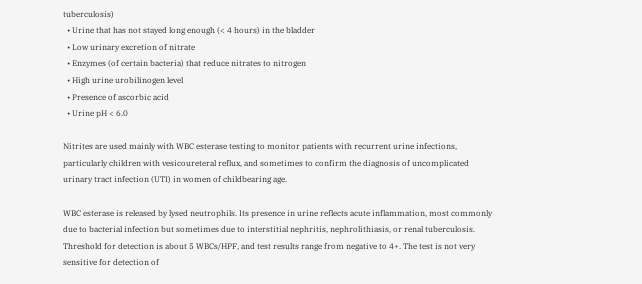tuberculosis)
  • Urine that has not stayed long enough (< 4 hours) in the bladder
  • Low urinary excretion of nitrate
  • Enzymes (of certain bacteria) that reduce nitrates to nitrogen
  • High urine urobilinogen level
  • Presence of ascorbic acid
  • Urine pH < 6.0

Nitrites are used mainly with WBC esterase testing to monitor patients with recurrent urine infections, particularly children with vesicoureteral reflux, and sometimes to confirm the diagnosis of uncomplicated urinary tract infection (UTI) in women of childbearing age.

WBC esterase is released by lysed neutrophils. Its presence in urine reflects acute inflammation, most commonly due to bacterial infection but sometimes due to interstitial nephritis, nephrolithiasis, or renal tuberculosis. Threshold for detection is about 5 WBCs/HPF, and test results range from negative to 4+. The test is not very sensitive for detection of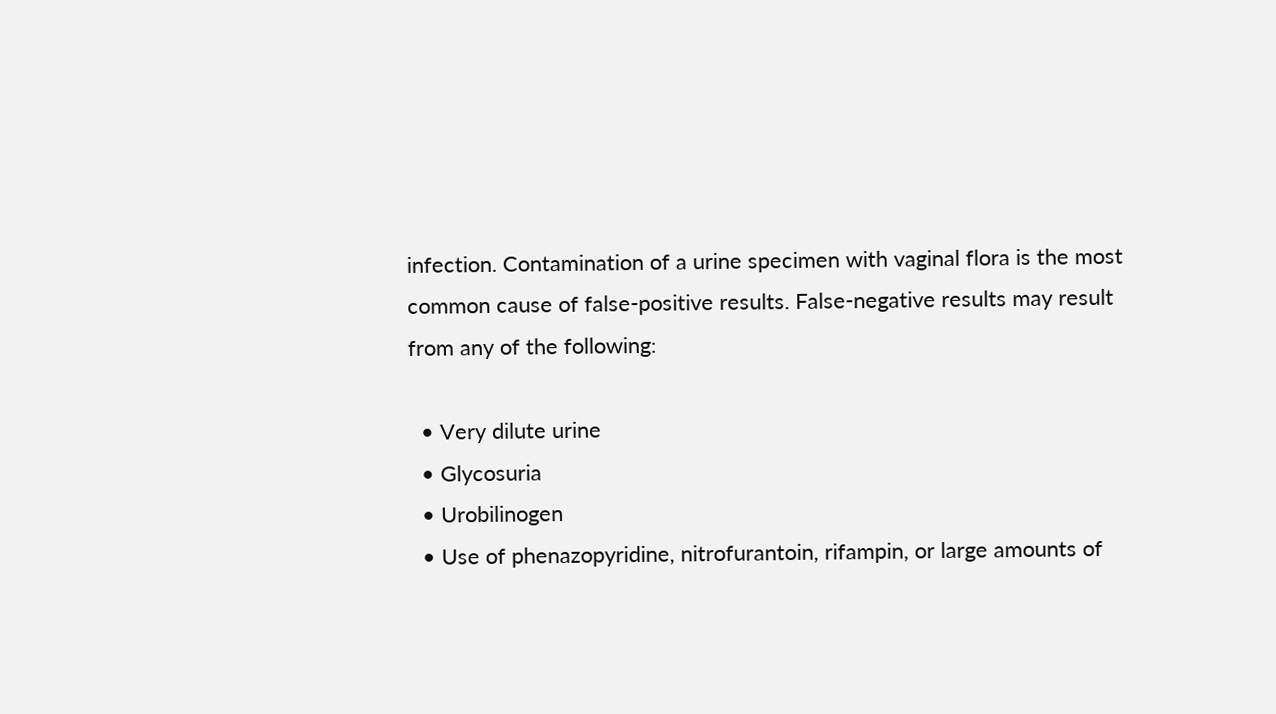infection. Contamination of a urine specimen with vaginal flora is the most common cause of false-positive results. False-negative results may result from any of the following:

  • Very dilute urine
  • Glycosuria
  • Urobilinogen
  • Use of phenazopyridine, nitrofurantoin, rifampin, or large amounts of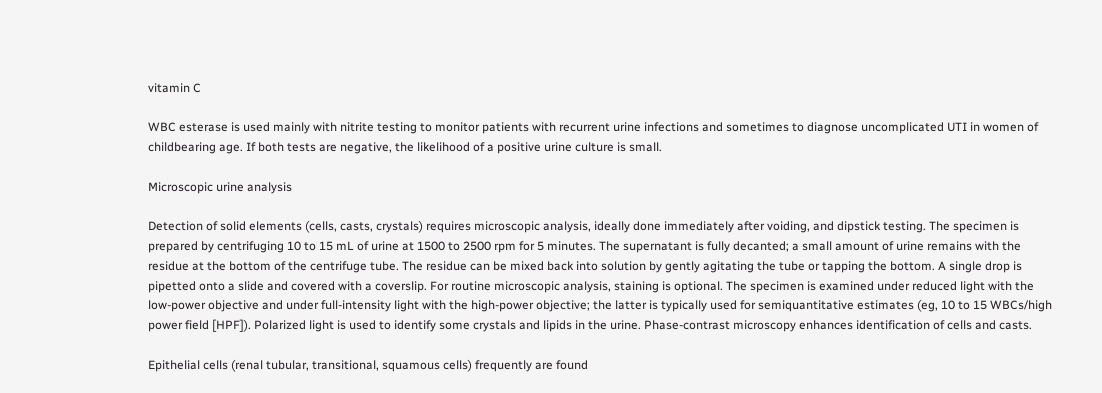vitamin C

WBC esterase is used mainly with nitrite testing to monitor patients with recurrent urine infections and sometimes to diagnose uncomplicated UTI in women of childbearing age. If both tests are negative, the likelihood of a positive urine culture is small.

Microscopic urine analysis

Detection of solid elements (cells, casts, crystals) requires microscopic analysis, ideally done immediately after voiding, and dipstick testing. The specimen is prepared by centrifuging 10 to 15 mL of urine at 1500 to 2500 rpm for 5 minutes. The supernatant is fully decanted; a small amount of urine remains with the residue at the bottom of the centrifuge tube. The residue can be mixed back into solution by gently agitating the tube or tapping the bottom. A single drop is pipetted onto a slide and covered with a coverslip. For routine microscopic analysis, staining is optional. The specimen is examined under reduced light with the low-power objective and under full-intensity light with the high-power objective; the latter is typically used for semiquantitative estimates (eg, 10 to 15 WBCs/high power field [HPF]). Polarized light is used to identify some crystals and lipids in the urine. Phase-contrast microscopy enhances identification of cells and casts.

Epithelial cells (renal tubular, transitional, squamous cells) frequently are found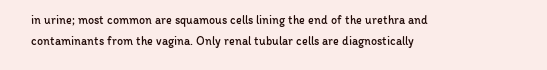in urine; most common are squamous cells lining the end of the urethra and contaminants from the vagina. Only renal tubular cells are diagnostically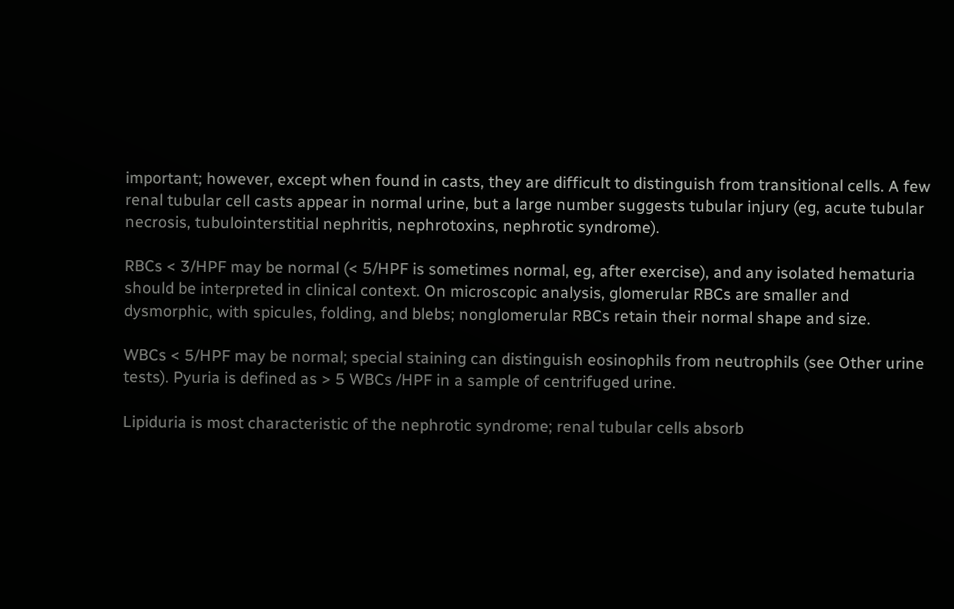important; however, except when found in casts, they are difficult to distinguish from transitional cells. A few renal tubular cell casts appear in normal urine, but a large number suggests tubular injury (eg, acute tubular necrosis, tubulointerstitial nephritis, nephrotoxins, nephrotic syndrome).

RBCs < 3/HPF may be normal (< 5/HPF is sometimes normal, eg, after exercise), and any isolated hematuria should be interpreted in clinical context. On microscopic analysis, glomerular RBCs are smaller and dysmorphic, with spicules, folding, and blebs; nonglomerular RBCs retain their normal shape and size.

WBCs < 5/HPF may be normal; special staining can distinguish eosinophils from neutrophils (see Other urine tests). Pyuria is defined as > 5 WBCs /HPF in a sample of centrifuged urine.

Lipiduria is most characteristic of the nephrotic syndrome; renal tubular cells absorb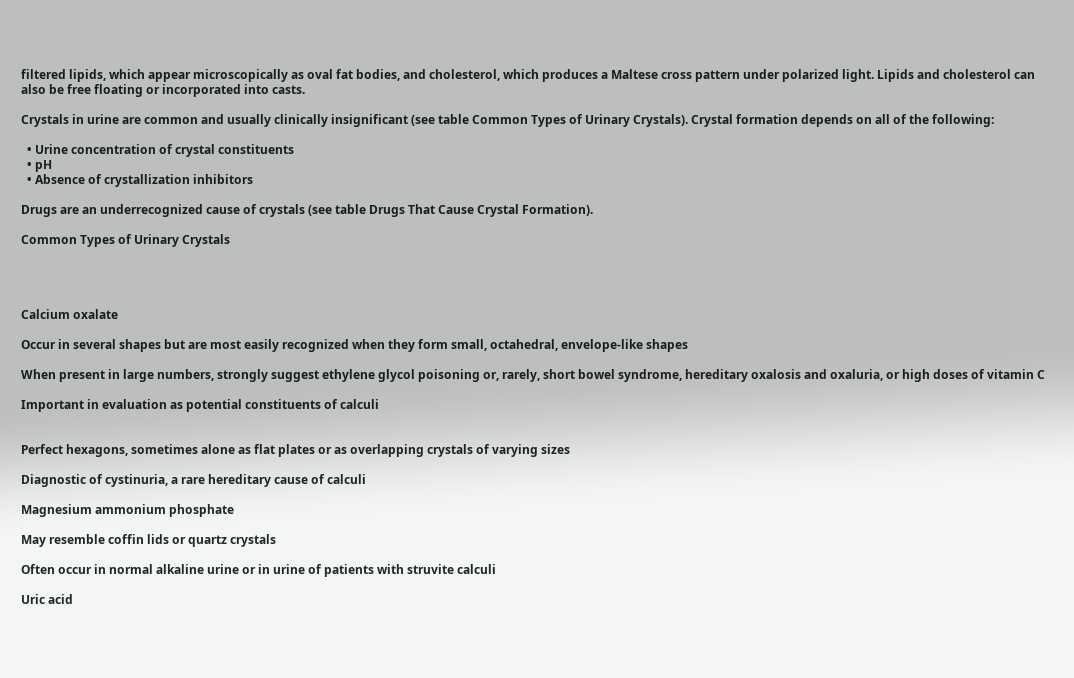filtered lipids, which appear microscopically as oval fat bodies, and cholesterol, which produces a Maltese cross pattern under polarized light. Lipids and cholesterol can also be free floating or incorporated into casts.

Crystals in urine are common and usually clinically insignificant (see table Common Types of Urinary Crystals). Crystal formation depends on all of the following:

  • Urine concentration of crystal constituents
  • pH
  • Absence of crystallization inhibitors

Drugs are an underrecognized cause of crystals (see table Drugs That Cause Crystal Formation).

Common Types of Urinary Crystals




Calcium oxalate

Occur in several shapes but are most easily recognized when they form small, octahedral, envelope-like shapes

When present in large numbers, strongly suggest ethylene glycol poisoning or, rarely, short bowel syndrome, hereditary oxalosis and oxaluria, or high doses of vitamin C

Important in evaluation as potential constituents of calculi


Perfect hexagons, sometimes alone as flat plates or as overlapping crystals of varying sizes

Diagnostic of cystinuria, a rare hereditary cause of calculi

Magnesium ammonium phosphate

May resemble coffin lids or quartz crystals

Often occur in normal alkaline urine or in urine of patients with struvite calculi

Uric acid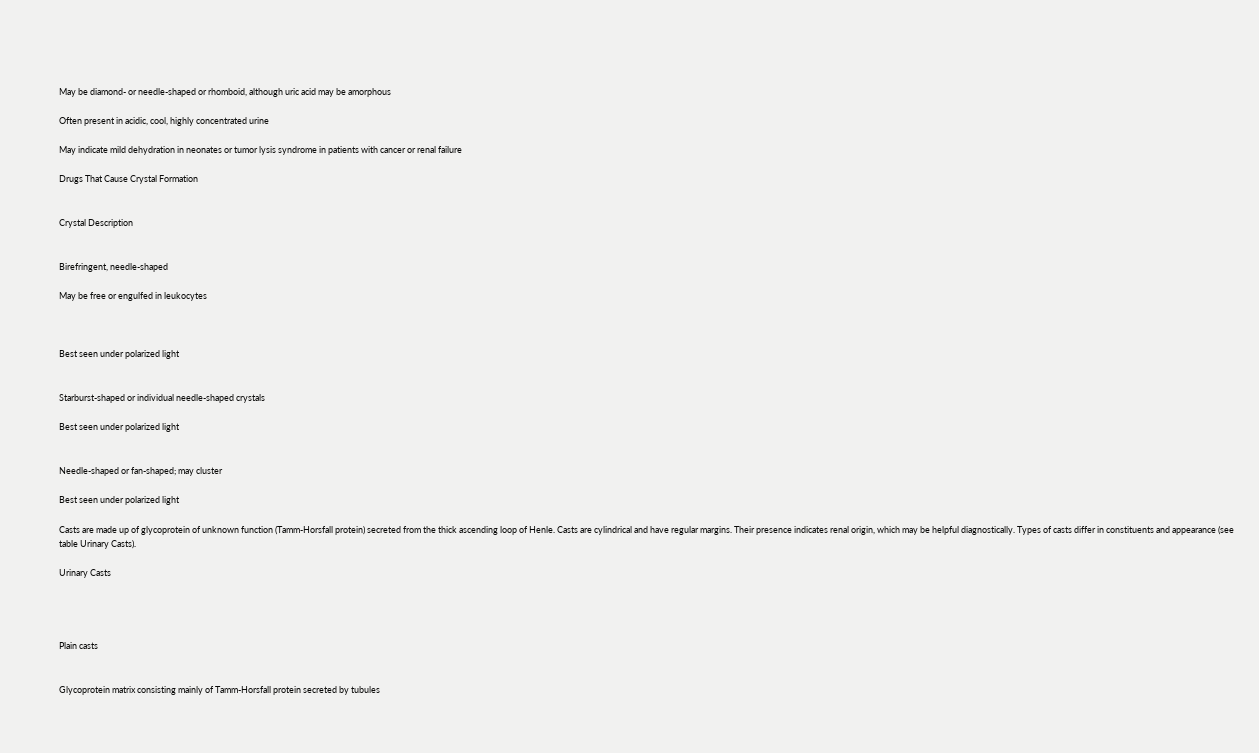May be diamond- or needle-shaped or rhomboid, although uric acid may be amorphous

Often present in acidic, cool, highly concentrated urine

May indicate mild dehydration in neonates or tumor lysis syndrome in patients with cancer or renal failure

Drugs That Cause Crystal Formation


Crystal Description


Birefringent, needle-shaped

May be free or engulfed in leukocytes



Best seen under polarized light


Starburst-shaped or individual needle-shaped crystals

Best seen under polarized light


Needle-shaped or fan-shaped; may cluster

Best seen under polarized light

Casts are made up of glycoprotein of unknown function (Tamm-Horsfall protein) secreted from the thick ascending loop of Henle. Casts are cylindrical and have regular margins. Their presence indicates renal origin, which may be helpful diagnostically. Types of casts differ in constituents and appearance (see table Urinary Casts).

Urinary Casts




Plain casts


Glycoprotein matrix consisting mainly of Tamm-Horsfall protein secreted by tubules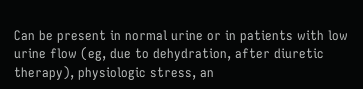Can be present in normal urine or in patients with low urine flow (eg, due to dehydration, after diuretic therapy), physiologic stress, an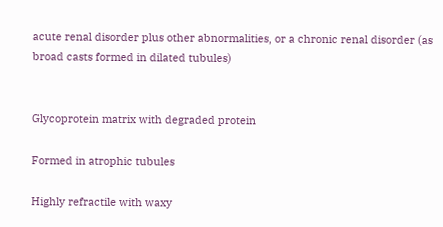acute renal disorder plus other abnormalities, or a chronic renal disorder (as broad casts formed in dilated tubules)


Glycoprotein matrix with degraded protein

Formed in atrophic tubules

Highly refractile with waxy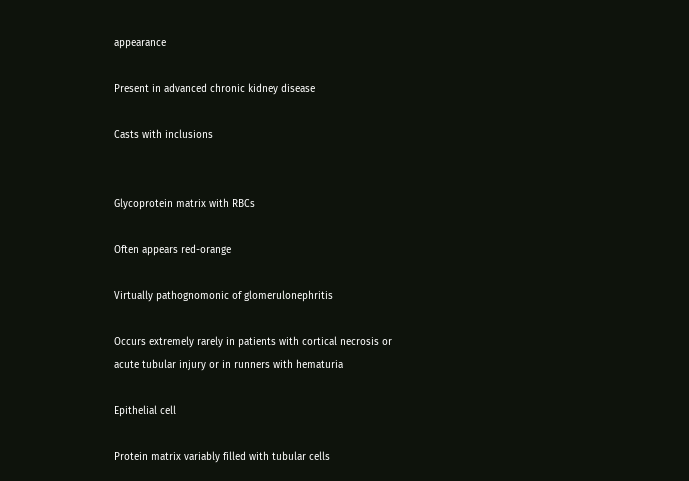appearance

Present in advanced chronic kidney disease

Casts with inclusions


Glycoprotein matrix with RBCs

Often appears red-orange

Virtually pathognomonic of glomerulonephritis

Occurs extremely rarely in patients with cortical necrosis or acute tubular injury or in runners with hematuria

Epithelial cell

Protein matrix variably filled with tubular cells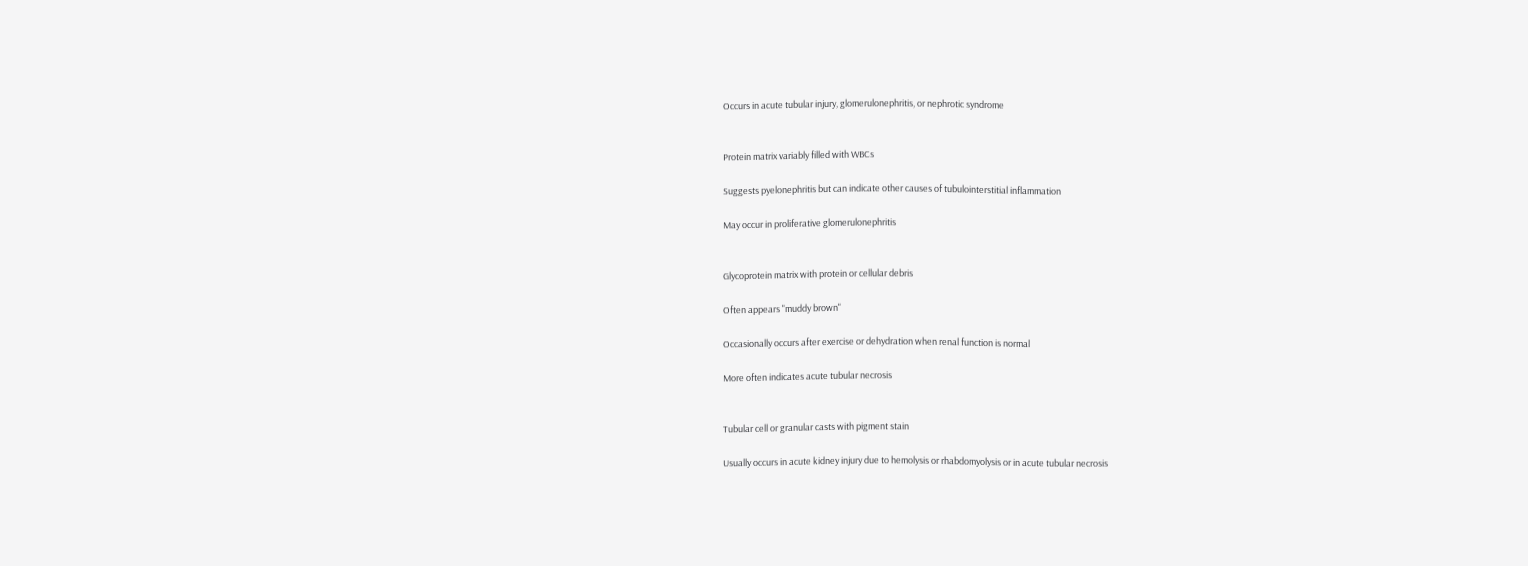Occurs in acute tubular injury, glomerulonephritis, or nephrotic syndrome


Protein matrix variably filled with WBCs

Suggests pyelonephritis but can indicate other causes of tubulointerstitial inflammation

May occur in proliferative glomerulonephritis


Glycoprotein matrix with protein or cellular debris

Often appears "muddy brown"

Occasionally occurs after exercise or dehydration when renal function is normal

More often indicates acute tubular necrosis


Tubular cell or granular casts with pigment stain

Usually occurs in acute kidney injury due to hemolysis or rhabdomyolysis or in acute tubular necrosis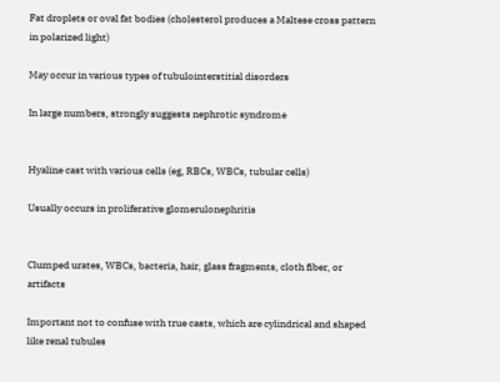Fat droplets or oval fat bodies (cholesterol produces a Maltese cross pattern in polarized light)

May occur in various types of tubulointerstitial disorders

In large numbers, strongly suggests nephrotic syndrome


Hyaline cast with various cells (eg, RBCs, WBCs, tubular cells)

Usually occurs in proliferative glomerulonephritis


Clumped urates, WBCs, bacteria, hair, glass fragments, cloth fiber, or artifacts

Important not to confuse with true casts, which are cylindrical and shaped like renal tubules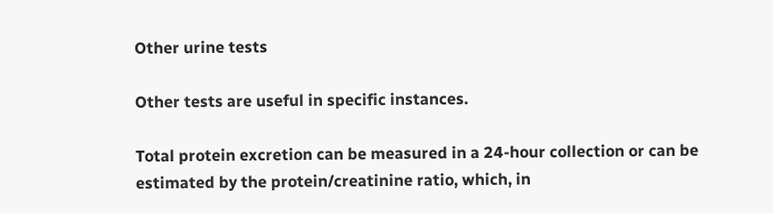Other urine tests

Other tests are useful in specific instances.

Total protein excretion can be measured in a 24-hour collection or can be estimated by the protein/creatinine ratio, which, in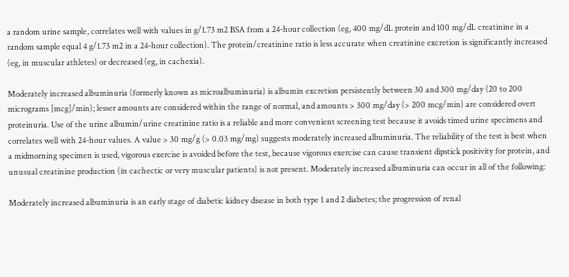a random urine sample, correlates well with values in g/1.73 m2 BSA from a 24-hour collection (eg, 400 mg/dL protein and 100 mg/dL creatinine in a random sample equal 4 g/1.73 m2 in a 24-hour collection). The protein/creatinine ratio is less accurate when creatinine excretion is significantly increased (eg, in muscular athletes) or decreased (eg, in cachexia).

Moderately increased albuminuria (formerly known as microalbuminuria) is albumin excretion persistently between 30 and 300 mg/day (20 to 200 micrograms [mcg]/min); lesser amounts are considered within the range of normal, and amounts > 300 mg/day (> 200 mcg/min) are considered overt proteinuria. Use of the urine albumin/urine creatinine ratio is a reliable and more convenient screening test because it avoids timed urine specimens and correlates well with 24-hour values. A value > 30 mg/g (> 0.03 mg/mg) suggests moderately increased albuminuria. The reliability of the test is best when a midmorning specimen is used, vigorous exercise is avoided before the test, because vigorous exercise can cause transient dipstick positivity for protein, and unusual creatinine production (in cachectic or very muscular patients) is not present. Moderately increased albuminuria can occur in all of the following:

Moderately increased albuminuria is an early stage of diabetic kidney disease in both type 1 and 2 diabetes; the progression of renal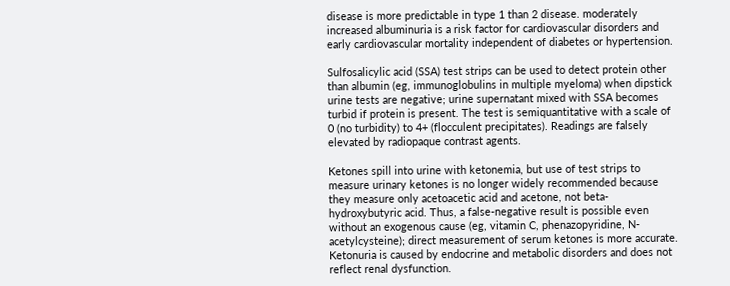disease is more predictable in type 1 than 2 disease. moderately increased albuminuria is a risk factor for cardiovascular disorders and early cardiovascular mortality independent of diabetes or hypertension.

Sulfosalicylic acid (SSA) test strips can be used to detect protein other than albumin (eg, immunoglobulins in multiple myeloma) when dipstick urine tests are negative; urine supernatant mixed with SSA becomes turbid if protein is present. The test is semiquantitative with a scale of 0 (no turbidity) to 4+ (flocculent precipitates). Readings are falsely elevated by radiopaque contrast agents.

Ketones spill into urine with ketonemia, but use of test strips to measure urinary ketones is no longer widely recommended because they measure only acetoacetic acid and acetone, not beta-hydroxybutyric acid. Thus, a false-negative result is possible even without an exogenous cause (eg, vitamin C, phenazopyridine, N-acetylcysteine); direct measurement of serum ketones is more accurate. Ketonuria is caused by endocrine and metabolic disorders and does not reflect renal dysfunction.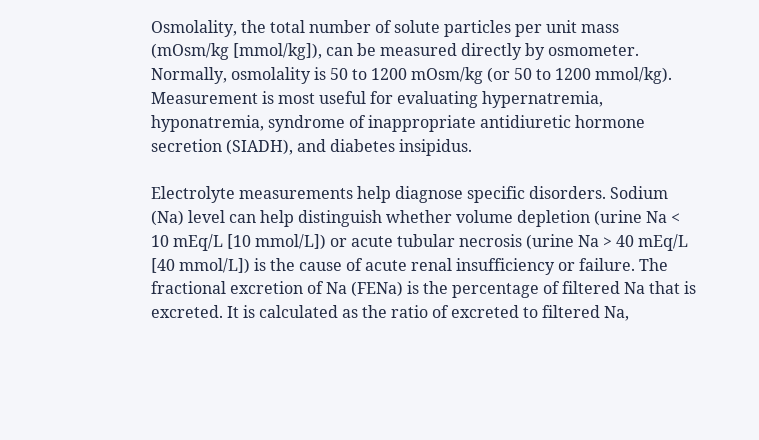Osmolality, the total number of solute particles per unit mass (mOsm/kg [mmol/kg]), can be measured directly by osmometer. Normally, osmolality is 50 to 1200 mOsm/kg (or 50 to 1200 mmol/kg). Measurement is most useful for evaluating hypernatremia, hyponatremia, syndrome of inappropriate antidiuretic hormone secretion (SIADH), and diabetes insipidus.

Electrolyte measurements help diagnose specific disorders. Sodium (Na) level can help distinguish whether volume depletion (urine Na < 10 mEq/L [10 mmol/L]) or acute tubular necrosis (urine Na > 40 mEq/L [40 mmol/L]) is the cause of acute renal insufficiency or failure. The fractional excretion of Na (FENa) is the percentage of filtered Na that is excreted. It is calculated as the ratio of excreted to filtered Na,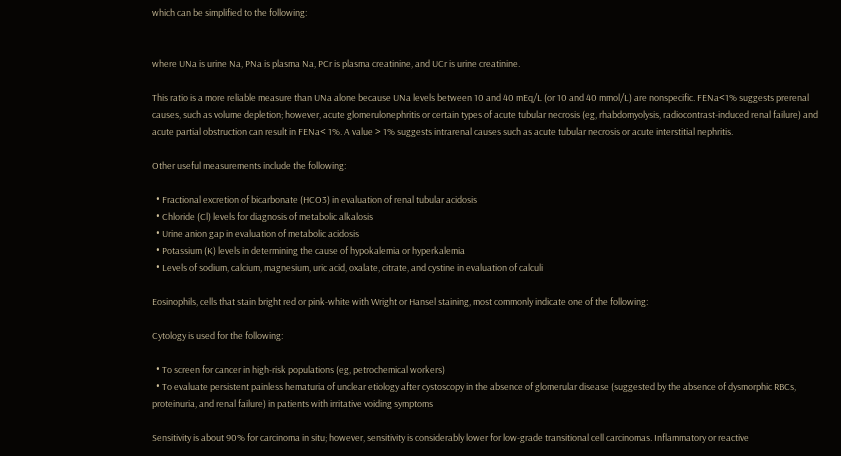which can be simplified to the following:


where UNa is urine Na, PNa is plasma Na, PCr is plasma creatinine, and UCr is urine creatinine.

This ratio is a more reliable measure than UNa alone because UNa levels between 10 and 40 mEq/L (or 10 and 40 mmol/L) are nonspecific. FENa<1% suggests prerenal causes, such as volume depletion; however, acute glomerulonephritis or certain types of acute tubular necrosis (eg, rhabdomyolysis, radiocontrast-induced renal failure) and acute partial obstruction can result in FENa< 1%. A value > 1% suggests intrarenal causes such as acute tubular necrosis or acute interstitial nephritis.

Other useful measurements include the following:

  • Fractional excretion of bicarbonate (HCO3) in evaluation of renal tubular acidosis
  • Chloride (Cl) levels for diagnosis of metabolic alkalosis
  • Urine anion gap in evaluation of metabolic acidosis
  • Potassium (K) levels in determining the cause of hypokalemia or hyperkalemia
  • Levels of sodium, calcium, magnesium, uric acid, oxalate, citrate, and cystine in evaluation of calculi

Eosinophils, cells that stain bright red or pink-white with Wright or Hansel staining, most commonly indicate one of the following:

Cytology is used for the following:

  • To screen for cancer in high-risk populations (eg, petrochemical workers)
  • To evaluate persistent painless hematuria of unclear etiology after cystoscopy in the absence of glomerular disease (suggested by the absence of dysmorphic RBCs, proteinuria, and renal failure) in patients with irritative voiding symptoms

Sensitivity is about 90% for carcinoma in situ; however, sensitivity is considerably lower for low-grade transitional cell carcinomas. Inflammatory or reactive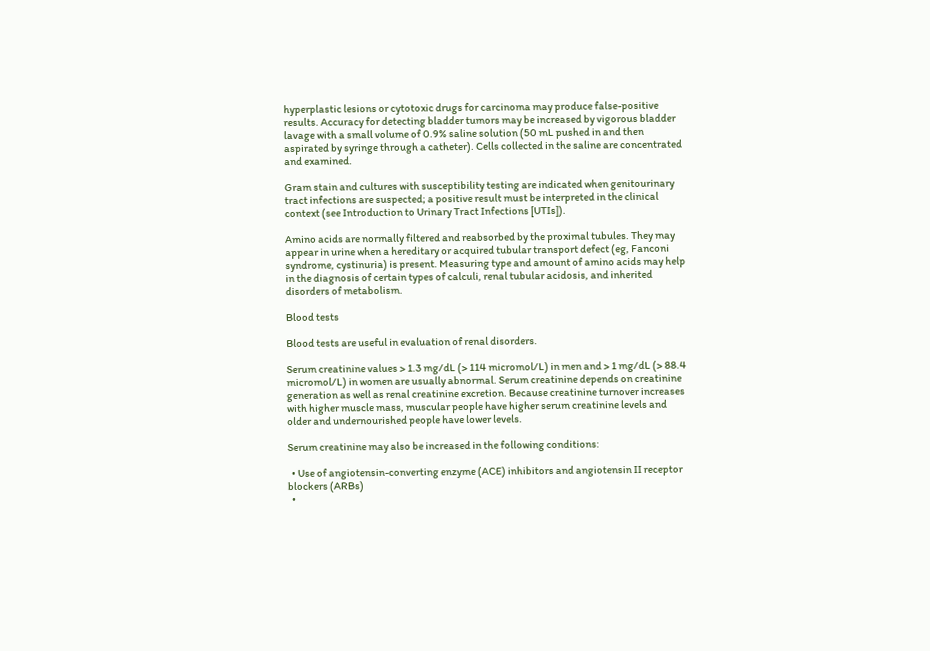hyperplastic lesions or cytotoxic drugs for carcinoma may produce false-positive results. Accuracy for detecting bladder tumors may be increased by vigorous bladder lavage with a small volume of 0.9% saline solution (50 mL pushed in and then aspirated by syringe through a catheter). Cells collected in the saline are concentrated and examined.

Gram stain and cultures with susceptibility testing are indicated when genitourinary tract infections are suspected; a positive result must be interpreted in the clinical context (see Introduction to Urinary Tract Infections [UTIs]).

Amino acids are normally filtered and reabsorbed by the proximal tubules. They may appear in urine when a hereditary or acquired tubular transport defect (eg, Fanconi syndrome, cystinuria) is present. Measuring type and amount of amino acids may help in the diagnosis of certain types of calculi, renal tubular acidosis, and inherited disorders of metabolism.

Blood tests

Blood tests are useful in evaluation of renal disorders.

Serum creatinine values > 1.3 mg/dL (> 114 micromol/L) in men and > 1 mg/dL (> 88.4 micromol/L) in women are usually abnormal. Serum creatinine depends on creatinine generation as well as renal creatinine excretion. Because creatinine turnover increases with higher muscle mass, muscular people have higher serum creatinine levels and older and undernourished people have lower levels.

Serum creatinine may also be increased in the following conditions:

  • Use of angiotensin-converting enzyme (ACE) inhibitors and angiotensin II receptor blockers (ARBs)
  •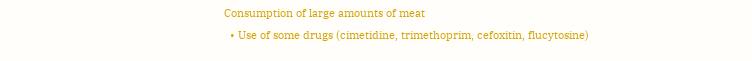Consumption of large amounts of meat
  • Use of some drugs (cimetidine, trimethoprim, cefoxitin, flucytosine)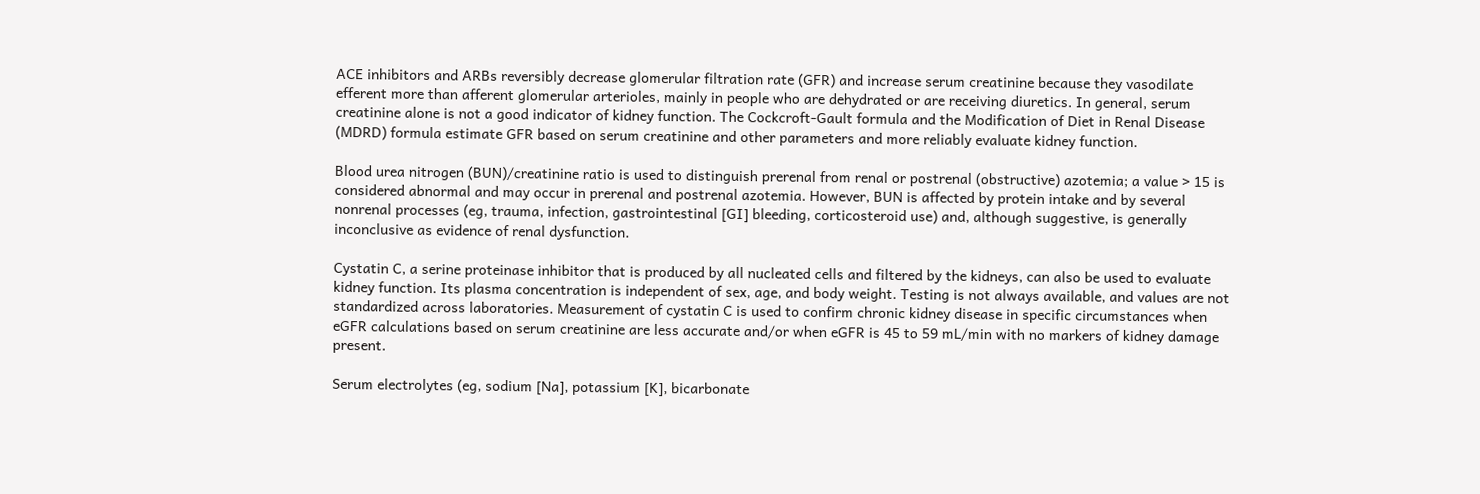ACE inhibitors and ARBs reversibly decrease glomerular filtration rate (GFR) and increase serum creatinine because they vasodilate efferent more than afferent glomerular arterioles, mainly in people who are dehydrated or are receiving diuretics. In general, serum creatinine alone is not a good indicator of kidney function. The Cockcroft-Gault formula and the Modification of Diet in Renal Disease (MDRD) formula estimate GFR based on serum creatinine and other parameters and more reliably evaluate kidney function.

Blood urea nitrogen (BUN)/creatinine ratio is used to distinguish prerenal from renal or postrenal (obstructive) azotemia; a value > 15 is considered abnormal and may occur in prerenal and postrenal azotemia. However, BUN is affected by protein intake and by several nonrenal processes (eg, trauma, infection, gastrointestinal [GI] bleeding, corticosteroid use) and, although suggestive, is generally inconclusive as evidence of renal dysfunction.

Cystatin C, a serine proteinase inhibitor that is produced by all nucleated cells and filtered by the kidneys, can also be used to evaluate kidney function. Its plasma concentration is independent of sex, age, and body weight. Testing is not always available, and values are not standardized across laboratories. Measurement of cystatin C is used to confirm chronic kidney disease in specific circumstances when eGFR calculations based on serum creatinine are less accurate and/or when eGFR is 45 to 59 mL/min with no markers of kidney damage present.

Serum electrolytes (eg, sodium [Na], potassium [K], bicarbonate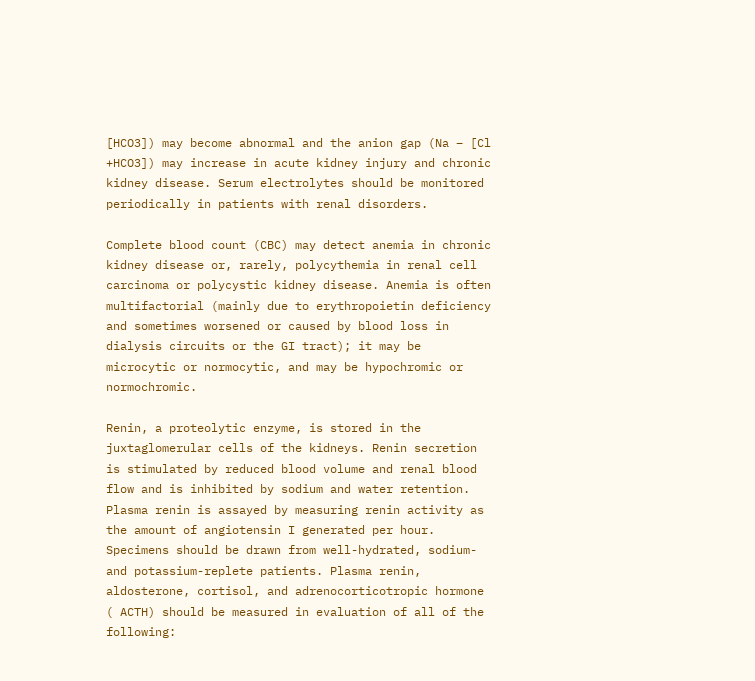[HCO3]) may become abnormal and the anion gap (Na – [Cl +HCO3]) may increase in acute kidney injury and chronic kidney disease. Serum electrolytes should be monitored periodically in patients with renal disorders.

Complete blood count (CBC) may detect anemia in chronic kidney disease or, rarely, polycythemia in renal cell carcinoma or polycystic kidney disease. Anemia is often multifactorial (mainly due to erythropoietin deficiency and sometimes worsened or caused by blood loss in dialysis circuits or the GI tract); it may be microcytic or normocytic, and may be hypochromic or normochromic.

Renin, a proteolytic enzyme, is stored in the juxtaglomerular cells of the kidneys. Renin secretion is stimulated by reduced blood volume and renal blood flow and is inhibited by sodium and water retention. Plasma renin is assayed by measuring renin activity as the amount of angiotensin I generated per hour. Specimens should be drawn from well-hydrated, sodium- and potassium-replete patients. Plasma renin, aldosterone, cortisol, and adrenocorticotropic hormone ( ACTH) should be measured in evaluation of all of the following: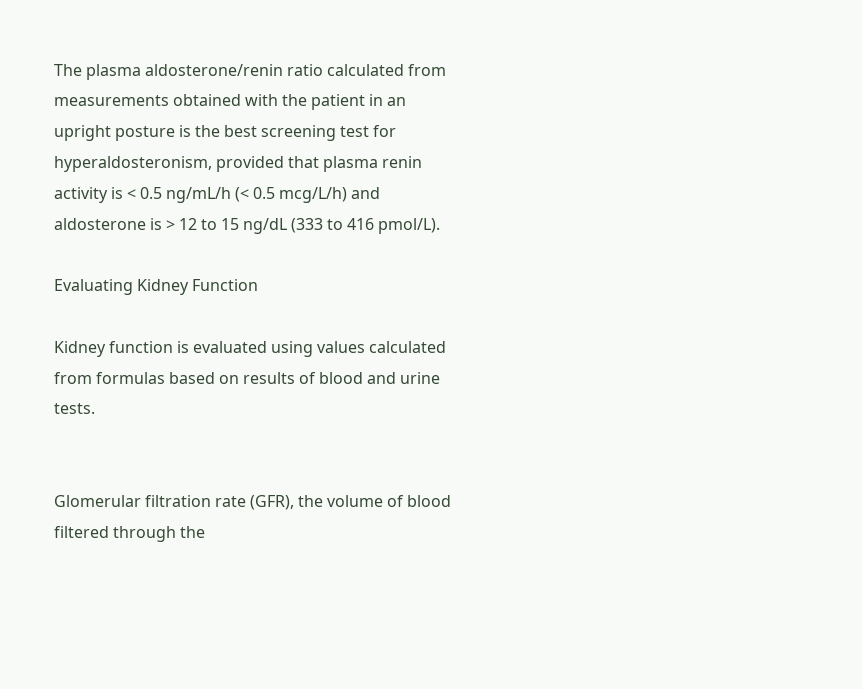The plasma aldosterone/renin ratio calculated from measurements obtained with the patient in an upright posture is the best screening test for hyperaldosteronism, provided that plasma renin activity is < 0.5 ng/mL/h (< 0.5 mcg/L/h) and aldosterone is > 12 to 15 ng/dL (333 to 416 pmol/L).

Evaluating Kidney Function

Kidney function is evaluated using values calculated from formulas based on results of blood and urine tests.


Glomerular filtration rate (GFR), the volume of blood filtered through the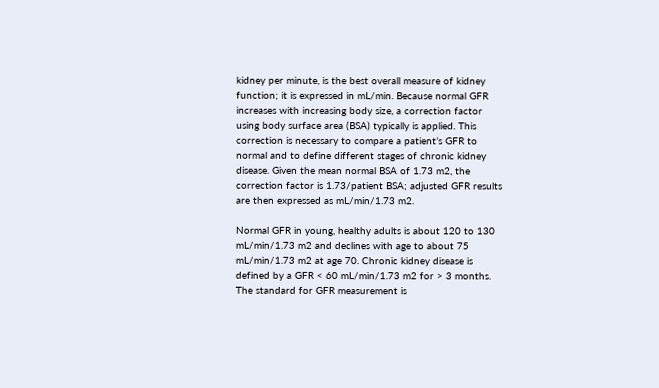kidney per minute, is the best overall measure of kidney function; it is expressed in mL/min. Because normal GFR increases with increasing body size, a correction factor using body surface area (BSA) typically is applied. This correction is necessary to compare a patient’s GFR to normal and to define different stages of chronic kidney disease. Given the mean normal BSA of 1.73 m2, the correction factor is 1.73/patient BSA; adjusted GFR results are then expressed as mL/min/1.73 m2.

Normal GFR in young, healthy adults is about 120 to 130 mL/min/1.73 m2 and declines with age to about 75 mL/min/1.73 m2 at age 70. Chronic kidney disease is defined by a GFR < 60 mL/min/1.73 m2 for > 3 months. The standard for GFR measurement is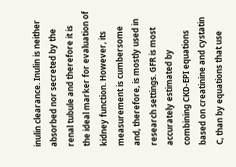inulin clearance. Inulin is neither absorbed nor secreted by the renal tubule and therefore it is the ideal marker for evaluation of kidney function. However, its measurement is cumbersome and, therefore, is mostly used in research settings. GFR is most accurately estimated by combining CKD-EPI equations based on creatinine and cystatin C, than by equations that use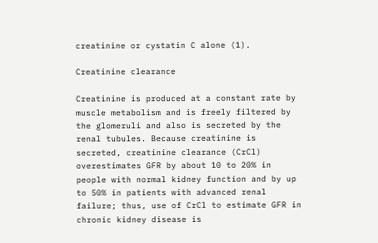creatinine or cystatin C alone (1).

Creatinine clearance

Creatinine is produced at a constant rate by muscle metabolism and is freely filtered by the glomeruli and also is secreted by the renal tubules. Because creatinine is secreted, creatinine clearance (CrCl) overestimates GFR by about 10 to 20% in people with normal kidney function and by up to 50% in patients with advanced renal failure; thus, use of CrCl to estimate GFR in chronic kidney disease is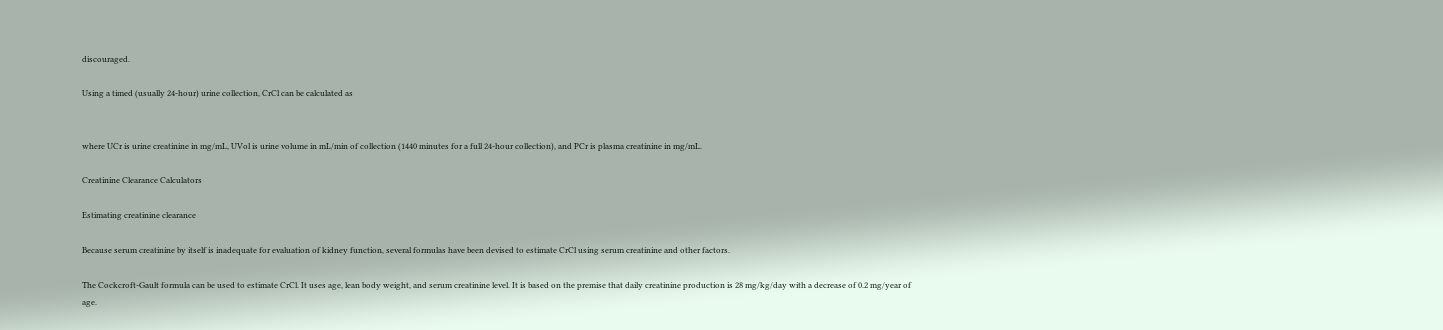discouraged.

Using a timed (usually 24-hour) urine collection, CrCl can be calculated as


where UCr is urine creatinine in mg/mL, UVol is urine volume in mL/min of collection (1440 minutes for a full 24-hour collection), and PCr is plasma creatinine in mg/mL.

Creatinine Clearance Calculators

Estimating creatinine clearance

Because serum creatinine by itself is inadequate for evaluation of kidney function, several formulas have been devised to estimate CrCl using serum creatinine and other factors.

The Cockcroft-Gault formula can be used to estimate CrCl. It uses age, lean body weight, and serum creatinine level. It is based on the premise that daily creatinine production is 28 mg/kg/day with a decrease of 0.2 mg/year of age.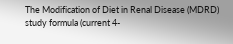The Modification of Diet in Renal Disease (MDRD) study formula (current 4-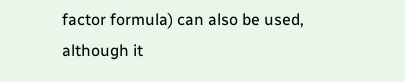factor formula) can also be used, although it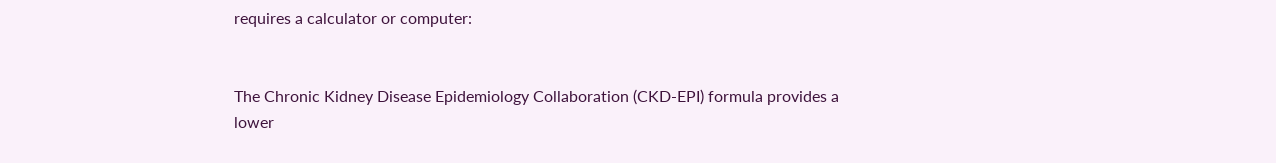requires a calculator or computer:


The Chronic Kidney Disease Epidemiology Collaboration (CKD-EPI) formula provides a lower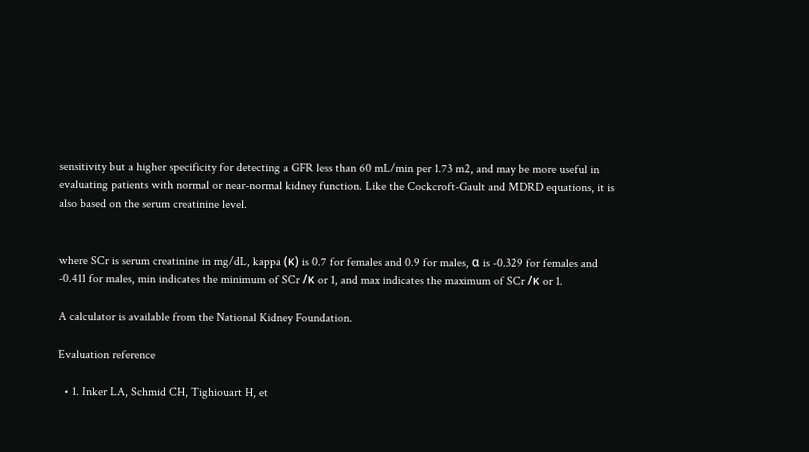sensitivity but a higher specificity for detecting a GFR less than 60 mL/min per 1.73 m2, and may be more useful in evaluating patients with normal or near-normal kidney function. Like the Cockcroft-Gault and MDRD equations, it is also based on the serum creatinine level.


where SCr is serum creatinine in mg/dL, kappa (κ) is 0.7 for females and 0.9 for males, α is -0.329 for females and -0.411 for males, min indicates the minimum of SCr /κ or 1, and max indicates the maximum of SCr /κ or 1.

A calculator is available from the National Kidney Foundation.

Evaluation reference

  • 1. Inker LA, Schmid CH, Tighiouart H, et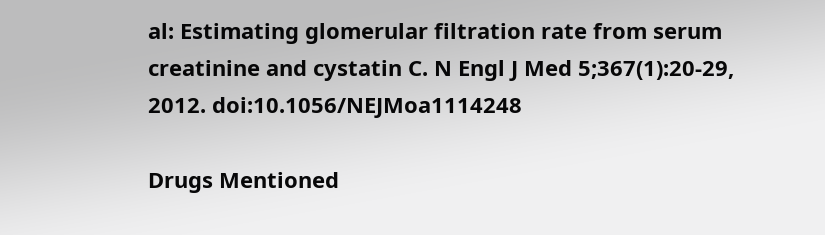al: Estimating glomerular filtration rate from serum creatinine and cystatin C. N Engl J Med 5;367(1):20-29, 2012. doi:10.1056/NEJMoa1114248

Drugs Mentioned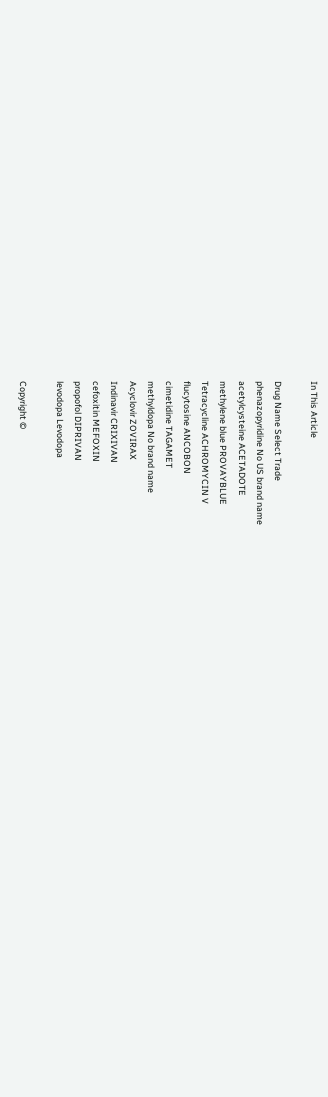In This Article

Drug Name Select Trade
phenazopyridine No US brand name
acetylcysteine ACETADOTE
methylene blue PROVAYBLUE
Tetracycline ACHROMYCIN V
flucytosine ANCOBON
cimetidine TAGAMET
methyldopa No brand name
Acyclovir ZOVIRAX
Indinavir CRIXIVAN
cefoxitin MEFOXIN
propofol DIPRIVAN
levodopa Levodopa

Copyright ©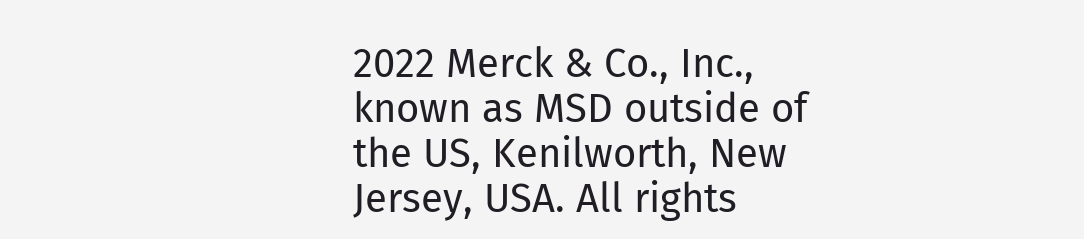2022 Merck & Co., Inc., known as MSD outside of the US, Kenilworth, New Jersey, USA. All rights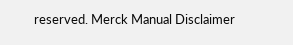reserved. Merck Manual Disclaimer